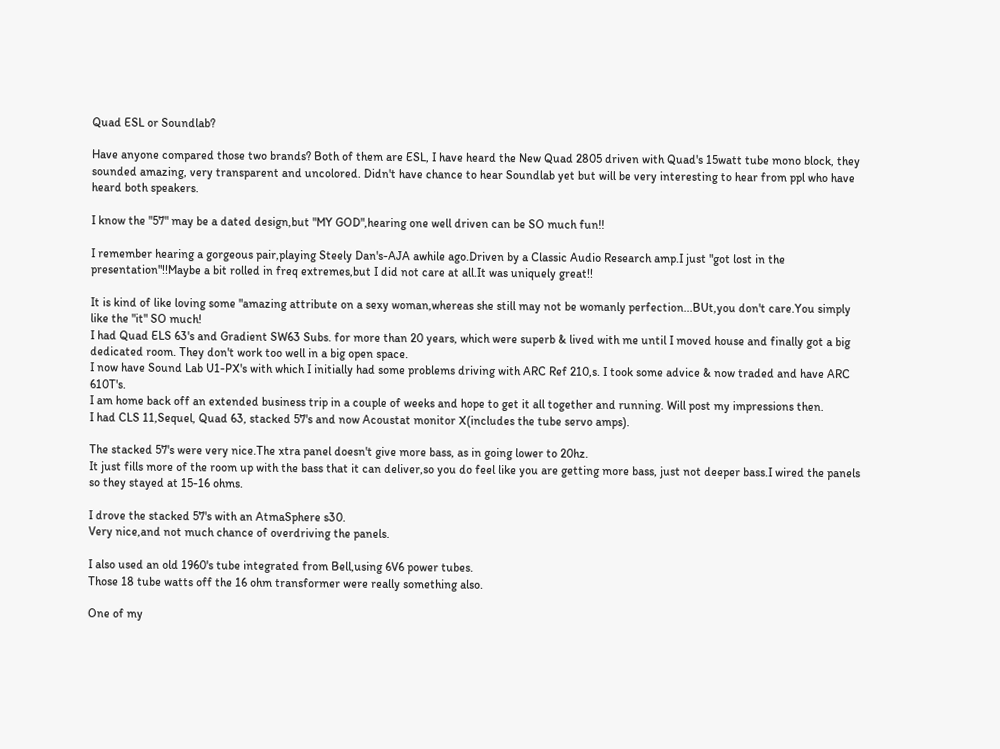Quad ESL or Soundlab?

Have anyone compared those two brands? Both of them are ESL, I have heard the New Quad 2805 driven with Quad's 15watt tube mono block, they sounded amazing, very transparent and uncolored. Didn't have chance to hear Soundlab yet but will be very interesting to hear from ppl who have heard both speakers.

I know the "57" may be a dated design,but "MY GOD",hearing one well driven can be SO much fun!!

I remember hearing a gorgeous pair,playing Steely Dan's-AJA awhile ago.Driven by a Classic Audio Research amp.I just "got lost in the presentation"!!Maybe a bit rolled in freq extremes,but I did not care at all.It was uniquely great!!

It is kind of like loving some "amazing attribute on a sexy woman,whereas she still may not be womanly perfection...BUt,you don't care.You simply like the "it" SO much!
I had Quad ELS 63's and Gradient SW63 Subs. for more than 20 years, which were superb & lived with me until I moved house and finally got a big dedicated room. They don't work too well in a big open space.
I now have Sound Lab U1-PX's with which I initially had some problems driving with ARC Ref 210,s. I took some advice & now traded and have ARC 610T's.
I am home back off an extended business trip in a couple of weeks and hope to get it all together and running. Will post my impressions then.
I had CLS 11,Sequel, Quad 63, stacked 57's and now Acoustat monitor X(includes the tube servo amps).

The stacked 57's were very nice.The xtra panel doesn't give more bass, as in going lower to 20hz.
It just fills more of the room up with the bass that it can deliver,so you do feel like you are getting more bass, just not deeper bass.I wired the panels so they stayed at 15-16 ohms.

I drove the stacked 57's with an AtmaSphere s30.
Very nice,and not much chance of overdriving the panels.

I also used an old 1960's tube integrated from Bell,using 6V6 power tubes.
Those 18 tube watts off the 16 ohm transformer were really something also.

One of my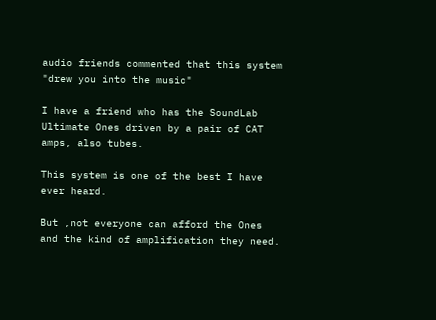audio friends commented that this system "drew you into the music"

I have a friend who has the SoundLab Ultimate Ones driven by a pair of CAT amps, also tubes.

This system is one of the best I have ever heard.

But ,not everyone can afford the Ones and the kind of amplification they need.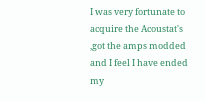I was very fortunate to acquire the Acoustat's ,got the amps modded and I feel I have ended my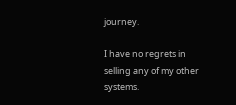journey.

I have no regrets in selling any of my other systems.